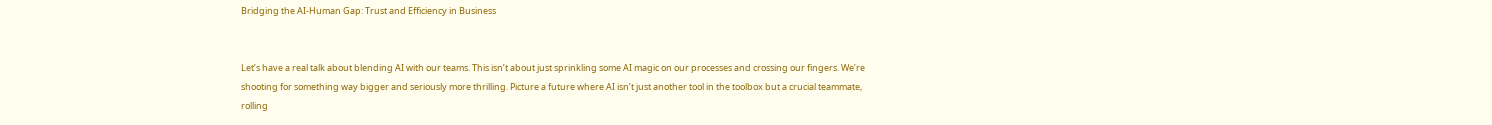Bridging the AI-Human Gap: Trust and Efficiency in Business


Let’s have a real talk about blending AI with our teams. This isn’t about just sprinkling some AI magic on our processes and crossing our fingers. We’re shooting for something way bigger and seriously more thrilling. Picture a future where AI isn’t just another tool in the toolbox but a crucial teammate, rolling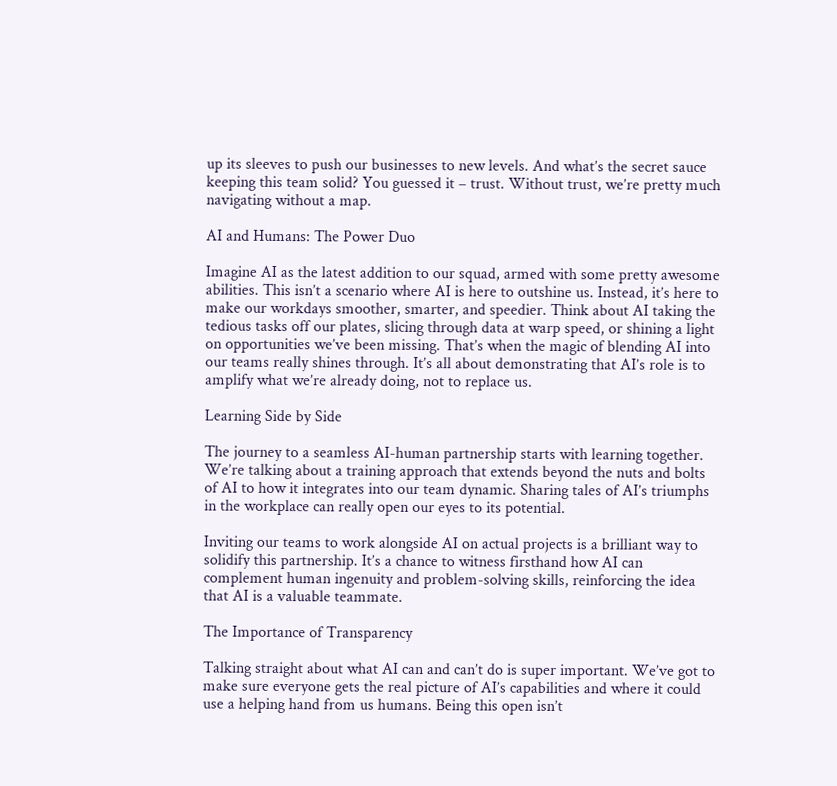up its sleeves to push our businesses to new levels. And what’s the secret sauce keeping this team solid? You guessed it – trust. Without trust, we’re pretty much navigating without a map.

AI and Humans: The Power Duo

Imagine AI as the latest addition to our squad, armed with some pretty awesome abilities. This isn’t a scenario where AI is here to outshine us. Instead, it’s here to make our workdays smoother, smarter, and speedier. Think about AI taking the tedious tasks off our plates, slicing through data at warp speed, or shining a light on opportunities we’ve been missing. That’s when the magic of blending AI into our teams really shines through. It’s all about demonstrating that AI’s role is to amplify what we’re already doing, not to replace us.

Learning Side by Side

The journey to a seamless AI-human partnership starts with learning together. We’re talking about a training approach that extends beyond the nuts and bolts of AI to how it integrates into our team dynamic. Sharing tales of AI’s triumphs in the workplace can really open our eyes to its potential.

Inviting our teams to work alongside AI on actual projects is a brilliant way to solidify this partnership. It’s a chance to witness firsthand how AI can complement human ingenuity and problem-solving skills, reinforcing the idea that AI is a valuable teammate.

The Importance of Transparency

Talking straight about what AI can and can’t do is super important. We’ve got to make sure everyone gets the real picture of AI’s capabilities and where it could use a helping hand from us humans. Being this open isn’t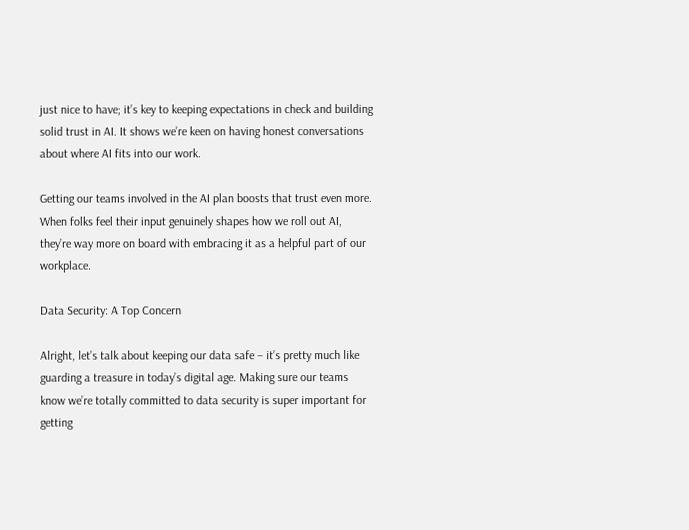just nice to have; it’s key to keeping expectations in check and building solid trust in AI. It shows we’re keen on having honest conversations about where AI fits into our work.

Getting our teams involved in the AI plan boosts that trust even more. When folks feel their input genuinely shapes how we roll out AI, they’re way more on board with embracing it as a helpful part of our workplace.

Data Security: A Top Concern

Alright, let’s talk about keeping our data safe – it’s pretty much like guarding a treasure in today’s digital age. Making sure our teams know we’re totally committed to data security is super important for getting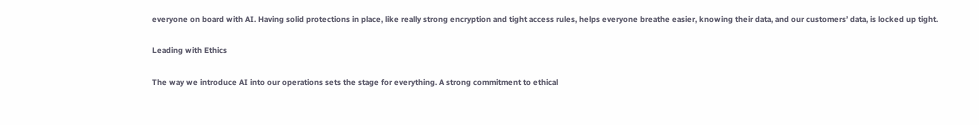everyone on board with AI. Having solid protections in place, like really strong encryption and tight access rules, helps everyone breathe easier, knowing their data, and our customers’ data, is locked up tight.

Leading with Ethics

The way we introduce AI into our operations sets the stage for everything. A strong commitment to ethical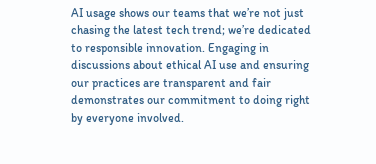AI usage shows our teams that we’re not just chasing the latest tech trend; we’re dedicated to responsible innovation. Engaging in discussions about ethical AI use and ensuring our practices are transparent and fair demonstrates our commitment to doing right by everyone involved.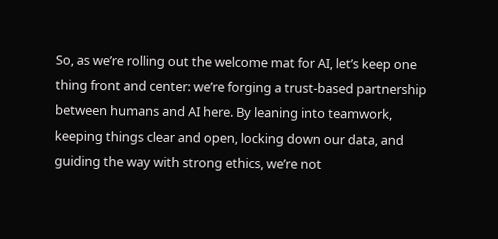So, as we’re rolling out the welcome mat for AI, let’s keep one thing front and center: we’re forging a trust-based partnership between humans and AI here. By leaning into teamwork, keeping things clear and open, locking down our data, and guiding the way with strong ethics, we’re not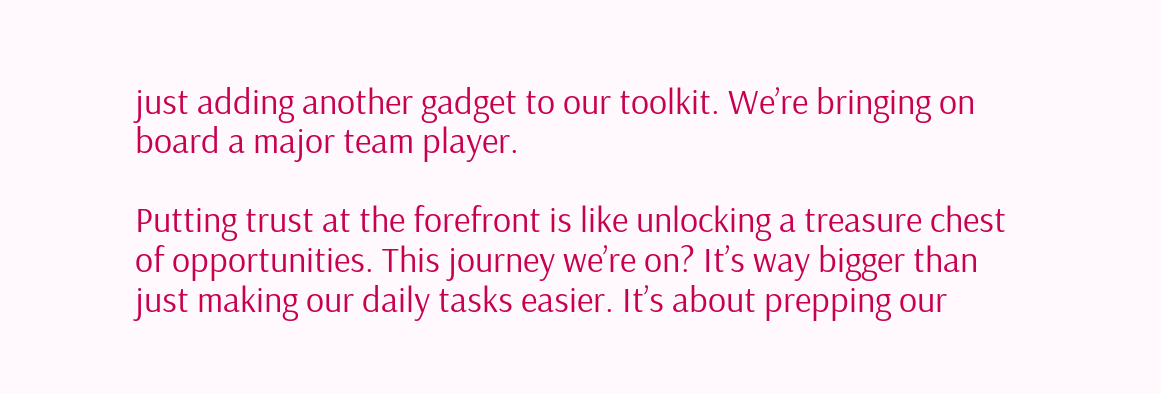just adding another gadget to our toolkit. We’re bringing on board a major team player.

Putting trust at the forefront is like unlocking a treasure chest of opportunities. This journey we’re on? It’s way bigger than just making our daily tasks easier. It’s about prepping our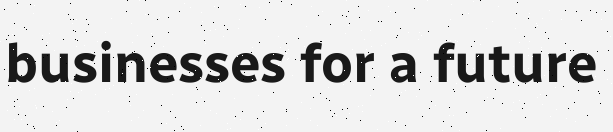businesses for a future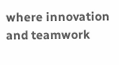where innovation and teamwork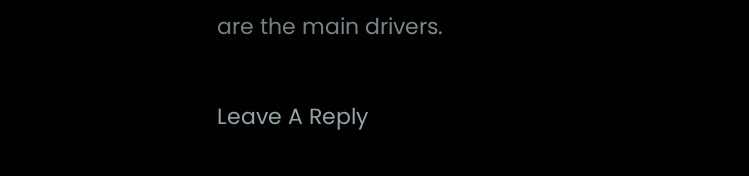are the main drivers.

Leave A Reply